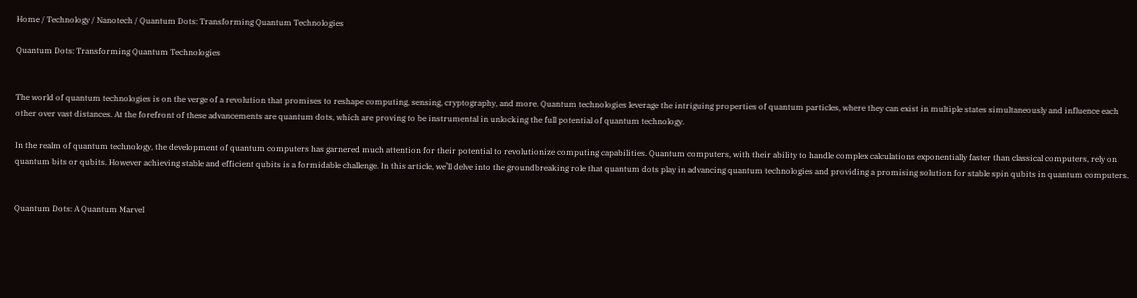Home / Technology / Nanotech / Quantum Dots: Transforming Quantum Technologies

Quantum Dots: Transforming Quantum Technologies


The world of quantum technologies is on the verge of a revolution that promises to reshape computing, sensing, cryptography, and more. Quantum technologies leverage the intriguing properties of quantum particles, where they can exist in multiple states simultaneously and influence each other over vast distances. At the forefront of these advancements are quantum dots, which are proving to be instrumental in unlocking the full potential of quantum technology.

In the realm of quantum technology, the development of quantum computers has garnered much attention for their potential to revolutionize computing capabilities. Quantum computers, with their ability to handle complex calculations exponentially faster than classical computers, rely on quantum bits or qubits. However achieving stable and efficient qubits is a formidable challenge. In this article, we’ll delve into the groundbreaking role that quantum dots play in advancing quantum technologies and providing a promising solution for stable spin qubits in quantum computers.


Quantum Dots: A Quantum Marvel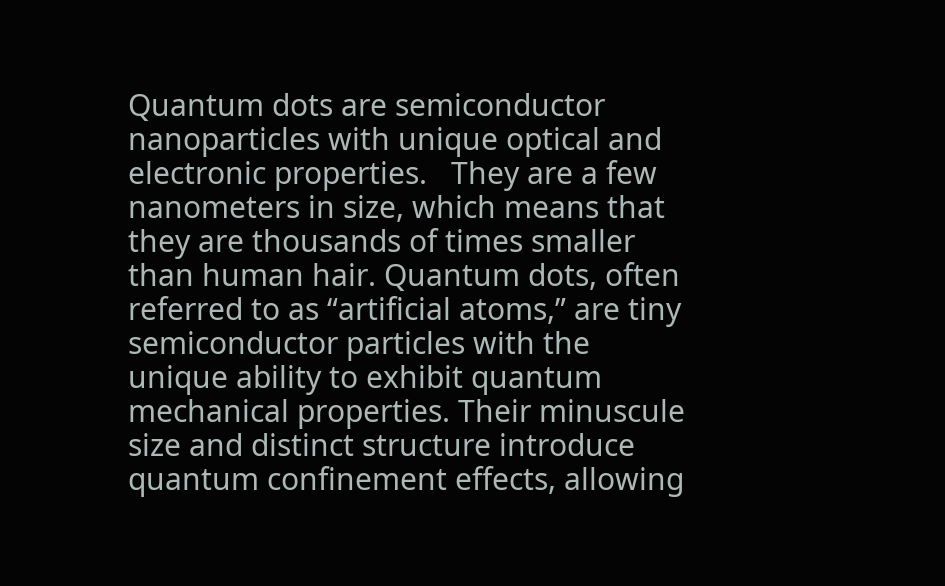Quantum dots are semiconductor nanoparticles with unique optical and electronic properties.   They are a few nanometers in size, which means that they are thousands of times smaller than human hair. Quantum dots, often referred to as “artificial atoms,” are tiny semiconductor particles with the unique ability to exhibit quantum mechanical properties. Their minuscule size and distinct structure introduce quantum confinement effects, allowing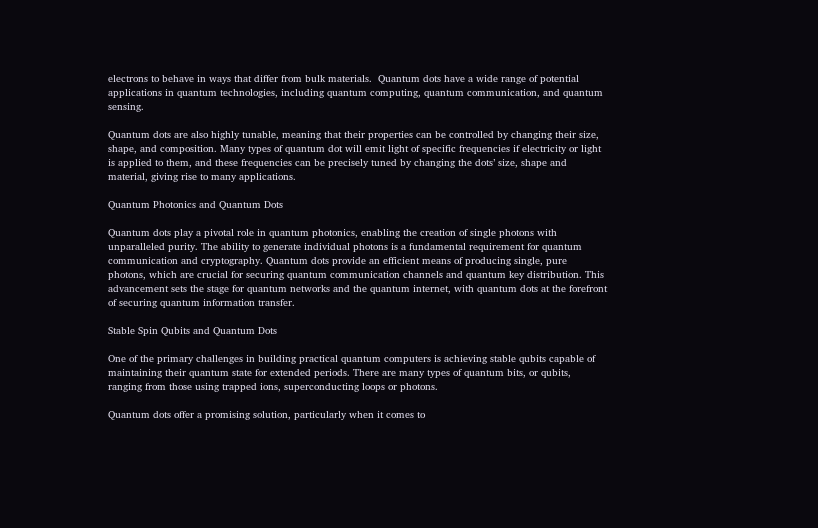electrons to behave in ways that differ from bulk materials.  Quantum dots have a wide range of potential applications in quantum technologies, including quantum computing, quantum communication, and quantum sensing.

Quantum dots are also highly tunable, meaning that their properties can be controlled by changing their size, shape, and composition. Many types of quantum dot will emit light of specific frequencies if electricity or light is applied to them, and these frequencies can be precisely tuned by changing the dots’ size, shape and material, giving rise to many applications.

Quantum Photonics and Quantum Dots

Quantum dots play a pivotal role in quantum photonics, enabling the creation of single photons with unparalleled purity. The ability to generate individual photons is a fundamental requirement for quantum communication and cryptography. Quantum dots provide an efficient means of producing single, pure photons, which are crucial for securing quantum communication channels and quantum key distribution. This advancement sets the stage for quantum networks and the quantum internet, with quantum dots at the forefront of securing quantum information transfer.

Stable Spin Qubits and Quantum Dots

One of the primary challenges in building practical quantum computers is achieving stable qubits capable of maintaining their quantum state for extended periods. There are many types of quantum bits, or qubits, ranging from those using trapped ions, superconducting loops or photons.

Quantum dots offer a promising solution, particularly when it comes to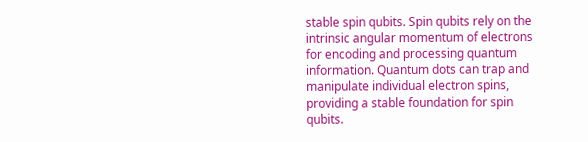stable spin qubits. Spin qubits rely on the intrinsic angular momentum of electrons for encoding and processing quantum information. Quantum dots can trap and manipulate individual electron spins, providing a stable foundation for spin qubits.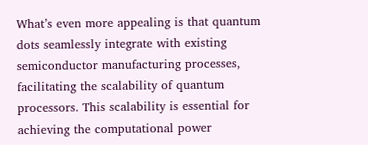What’s even more appealing is that quantum dots seamlessly integrate with existing semiconductor manufacturing processes, facilitating the scalability of quantum processors. This scalability is essential for achieving the computational power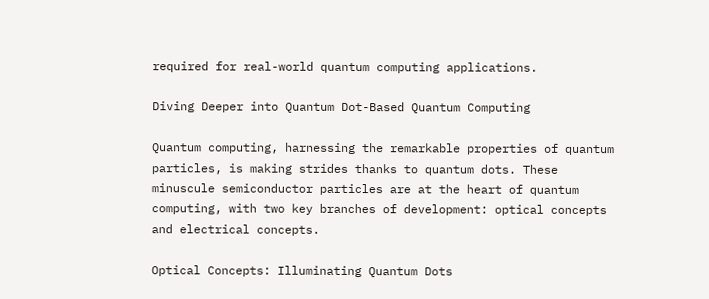required for real-world quantum computing applications.

Diving Deeper into Quantum Dot-Based Quantum Computing

Quantum computing, harnessing the remarkable properties of quantum particles, is making strides thanks to quantum dots. These minuscule semiconductor particles are at the heart of quantum computing, with two key branches of development: optical concepts and electrical concepts.

Optical Concepts: Illuminating Quantum Dots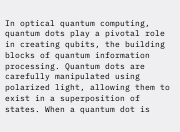In optical quantum computing, quantum dots play a pivotal role in creating qubits, the building blocks of quantum information processing. Quantum dots are carefully manipulated using polarized light, allowing them to exist in a superposition of states. When a quantum dot is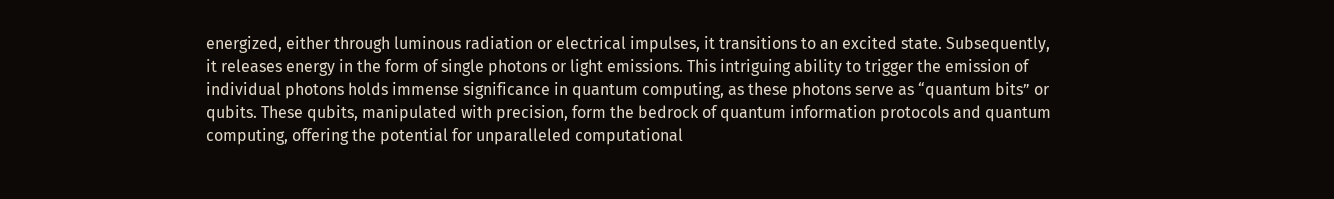energized, either through luminous radiation or electrical impulses, it transitions to an excited state. Subsequently, it releases energy in the form of single photons or light emissions. This intriguing ability to trigger the emission of individual photons holds immense significance in quantum computing, as these photons serve as “quantum bits” or qubits. These qubits, manipulated with precision, form the bedrock of quantum information protocols and quantum computing, offering the potential for unparalleled computational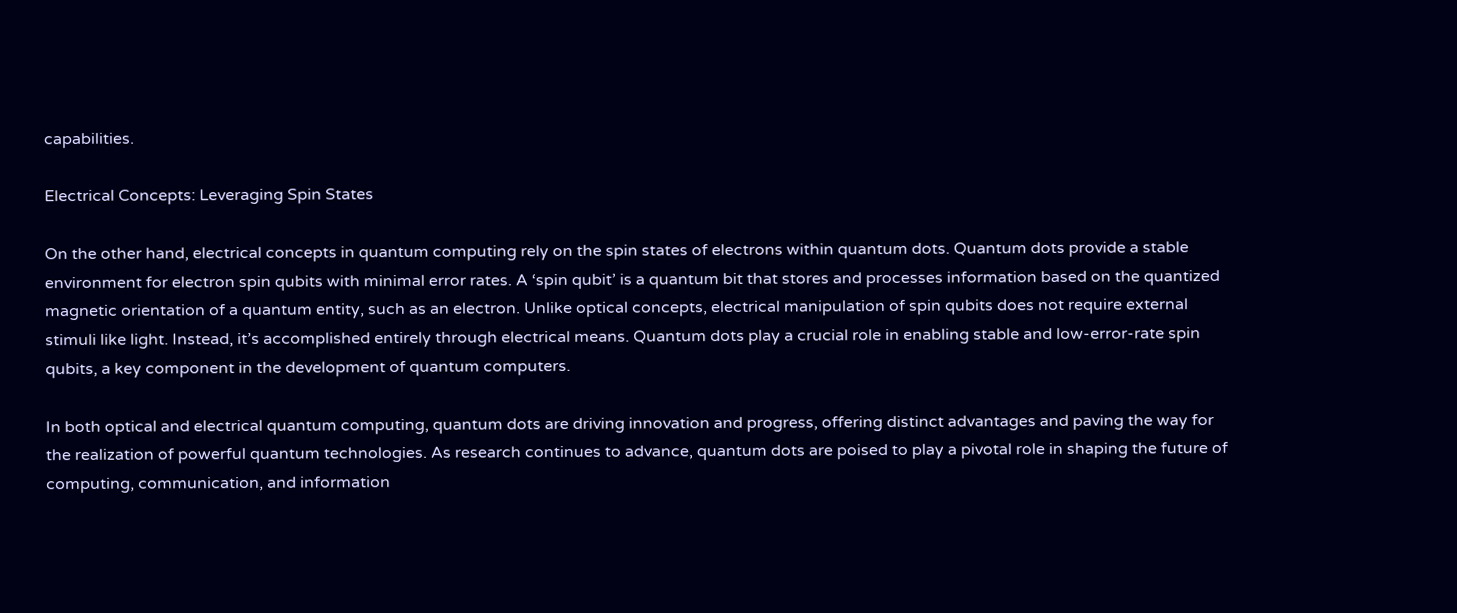capabilities.

Electrical Concepts: Leveraging Spin States

On the other hand, electrical concepts in quantum computing rely on the spin states of electrons within quantum dots. Quantum dots provide a stable environment for electron spin qubits with minimal error rates. A ‘spin qubit’ is a quantum bit that stores and processes information based on the quantized magnetic orientation of a quantum entity, such as an electron. Unlike optical concepts, electrical manipulation of spin qubits does not require external stimuli like light. Instead, it’s accomplished entirely through electrical means. Quantum dots play a crucial role in enabling stable and low-error-rate spin qubits, a key component in the development of quantum computers.

In both optical and electrical quantum computing, quantum dots are driving innovation and progress, offering distinct advantages and paving the way for the realization of powerful quantum technologies. As research continues to advance, quantum dots are poised to play a pivotal role in shaping the future of computing, communication, and information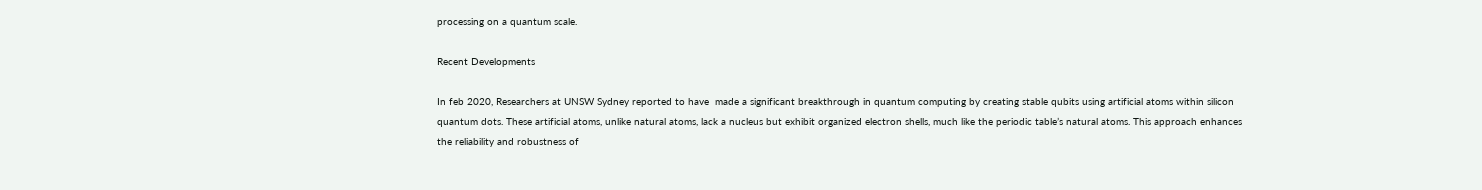processing on a quantum scale.

Recent Developments

In feb 2020, Researchers at UNSW Sydney reported to have  made a significant breakthrough in quantum computing by creating stable qubits using artificial atoms within silicon quantum dots. These artificial atoms, unlike natural atoms, lack a nucleus but exhibit organized electron shells, much like the periodic table’s natural atoms. This approach enhances the reliability and robustness of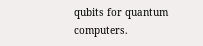qubits for quantum computers.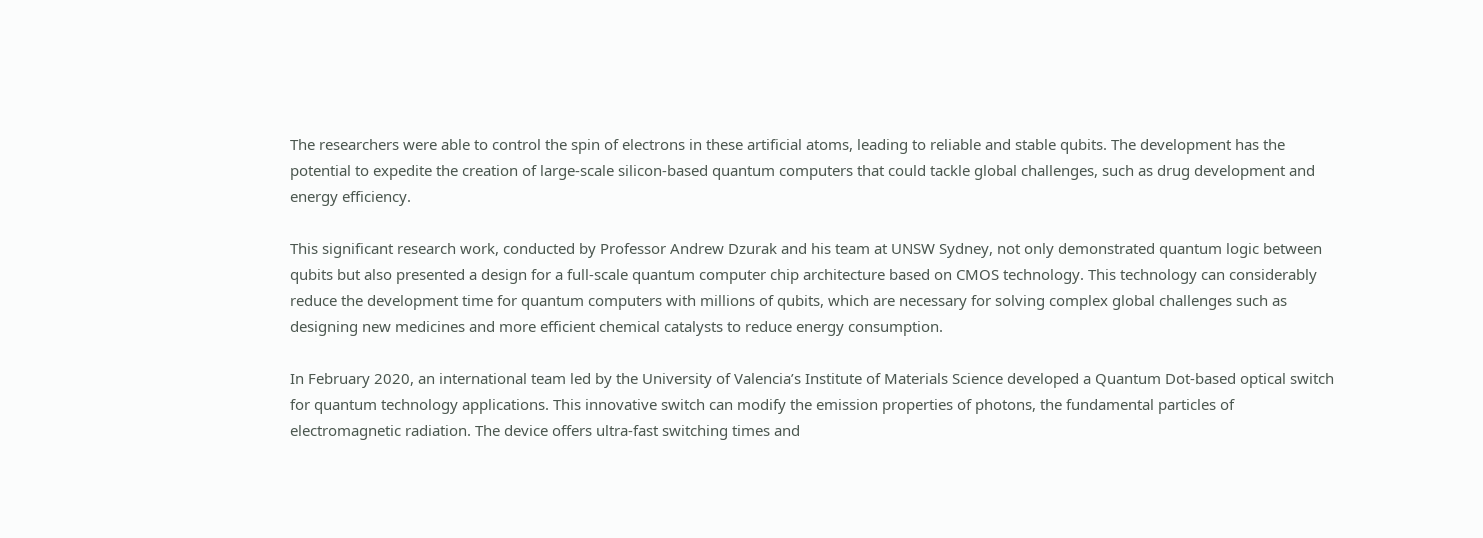The researchers were able to control the spin of electrons in these artificial atoms, leading to reliable and stable qubits. The development has the potential to expedite the creation of large-scale silicon-based quantum computers that could tackle global challenges, such as drug development and energy efficiency.

This significant research work, conducted by Professor Andrew Dzurak and his team at UNSW Sydney, not only demonstrated quantum logic between qubits but also presented a design for a full-scale quantum computer chip architecture based on CMOS technology. This technology can considerably reduce the development time for quantum computers with millions of qubits, which are necessary for solving complex global challenges such as designing new medicines and more efficient chemical catalysts to reduce energy consumption.

In February 2020, an international team led by the University of Valencia’s Institute of Materials Science developed a Quantum Dot-based optical switch for quantum technology applications. This innovative switch can modify the emission properties of photons, the fundamental particles of electromagnetic radiation. The device offers ultra-fast switching times and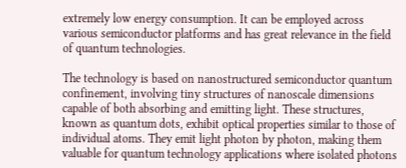extremely low energy consumption. It can be employed across various semiconductor platforms and has great relevance in the field of quantum technologies.

The technology is based on nanostructured semiconductor quantum confinement, involving tiny structures of nanoscale dimensions capable of both absorbing and emitting light. These structures, known as quantum dots, exhibit optical properties similar to those of individual atoms. They emit light photon by photon, making them valuable for quantum technology applications where isolated photons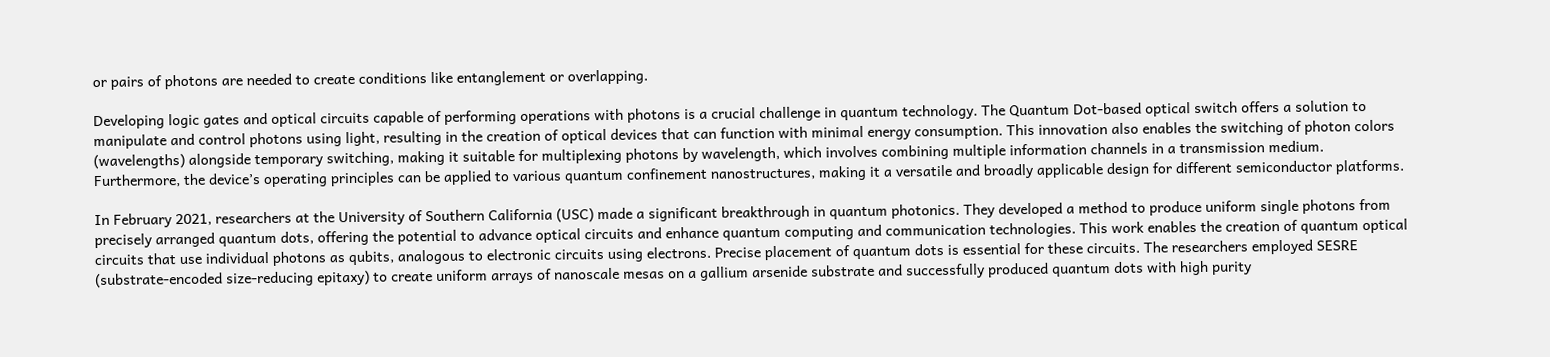or pairs of photons are needed to create conditions like entanglement or overlapping.

Developing logic gates and optical circuits capable of performing operations with photons is a crucial challenge in quantum technology. The Quantum Dot-based optical switch offers a solution to manipulate and control photons using light, resulting in the creation of optical devices that can function with minimal energy consumption. This innovation also enables the switching of photon colors (wavelengths) alongside temporary switching, making it suitable for multiplexing photons by wavelength, which involves combining multiple information channels in a transmission medium. Furthermore, the device’s operating principles can be applied to various quantum confinement nanostructures, making it a versatile and broadly applicable design for different semiconductor platforms.

In February 2021, researchers at the University of Southern California (USC) made a significant breakthrough in quantum photonics. They developed a method to produce uniform single photons from precisely arranged quantum dots, offering the potential to advance optical circuits and enhance quantum computing and communication technologies. This work enables the creation of quantum optical circuits that use individual photons as qubits, analogous to electronic circuits using electrons. Precise placement of quantum dots is essential for these circuits. The researchers employed SESRE (substrate-encoded size-reducing epitaxy) to create uniform arrays of nanoscale mesas on a gallium arsenide substrate and successfully produced quantum dots with high purity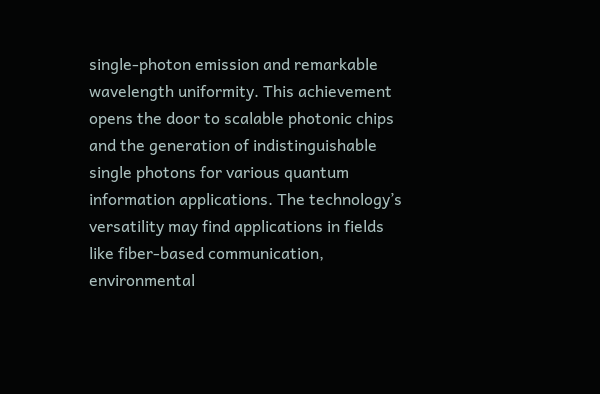single-photon emission and remarkable wavelength uniformity. This achievement opens the door to scalable photonic chips and the generation of indistinguishable single photons for various quantum information applications. The technology’s versatility may find applications in fields like fiber-based communication, environmental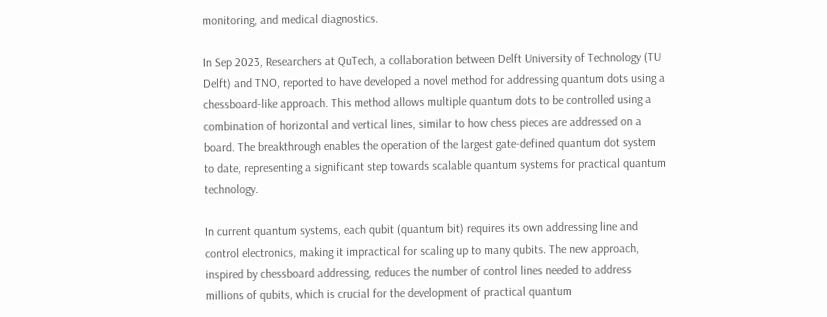monitoring, and medical diagnostics.

In Sep 2023, Researchers at QuTech, a collaboration between Delft University of Technology (TU Delft) and TNO, reported to have developed a novel method for addressing quantum dots using a chessboard-like approach. This method allows multiple quantum dots to be controlled using a combination of horizontal and vertical lines, similar to how chess pieces are addressed on a board. The breakthrough enables the operation of the largest gate-defined quantum dot system to date, representing a significant step towards scalable quantum systems for practical quantum technology.

In current quantum systems, each qubit (quantum bit) requires its own addressing line and control electronics, making it impractical for scaling up to many qubits. The new approach, inspired by chessboard addressing, reduces the number of control lines needed to address millions of qubits, which is crucial for the development of practical quantum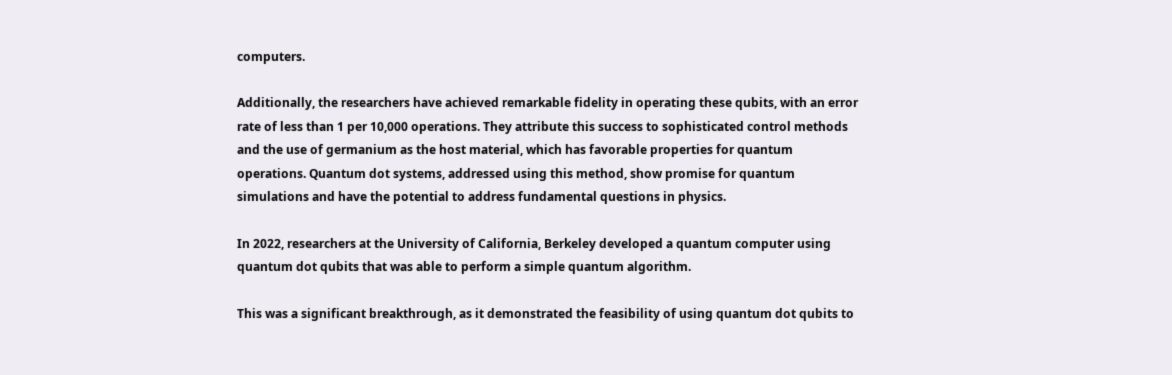computers.

Additionally, the researchers have achieved remarkable fidelity in operating these qubits, with an error rate of less than 1 per 10,000 operations. They attribute this success to sophisticated control methods and the use of germanium as the host material, which has favorable properties for quantum operations. Quantum dot systems, addressed using this method, show promise for quantum simulations and have the potential to address fundamental questions in physics.

In 2022, researchers at the University of California, Berkeley developed a quantum computer using quantum dot qubits that was able to perform a simple quantum algorithm.

This was a significant breakthrough, as it demonstrated the feasibility of using quantum dot qubits to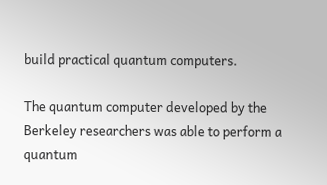build practical quantum computers.

The quantum computer developed by the Berkeley researchers was able to perform a quantum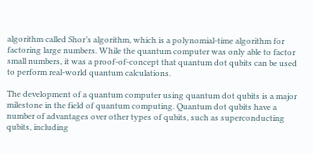algorithm called Shor’s algorithm, which is a polynomial-time algorithm for factoring large numbers. While the quantum computer was only able to factor small numbers, it was a proof-of-concept that quantum dot qubits can be used to perform real-world quantum calculations.

The development of a quantum computer using quantum dot qubits is a major milestone in the field of quantum computing. Quantum dot qubits have a number of advantages over other types of qubits, such as superconducting qubits, including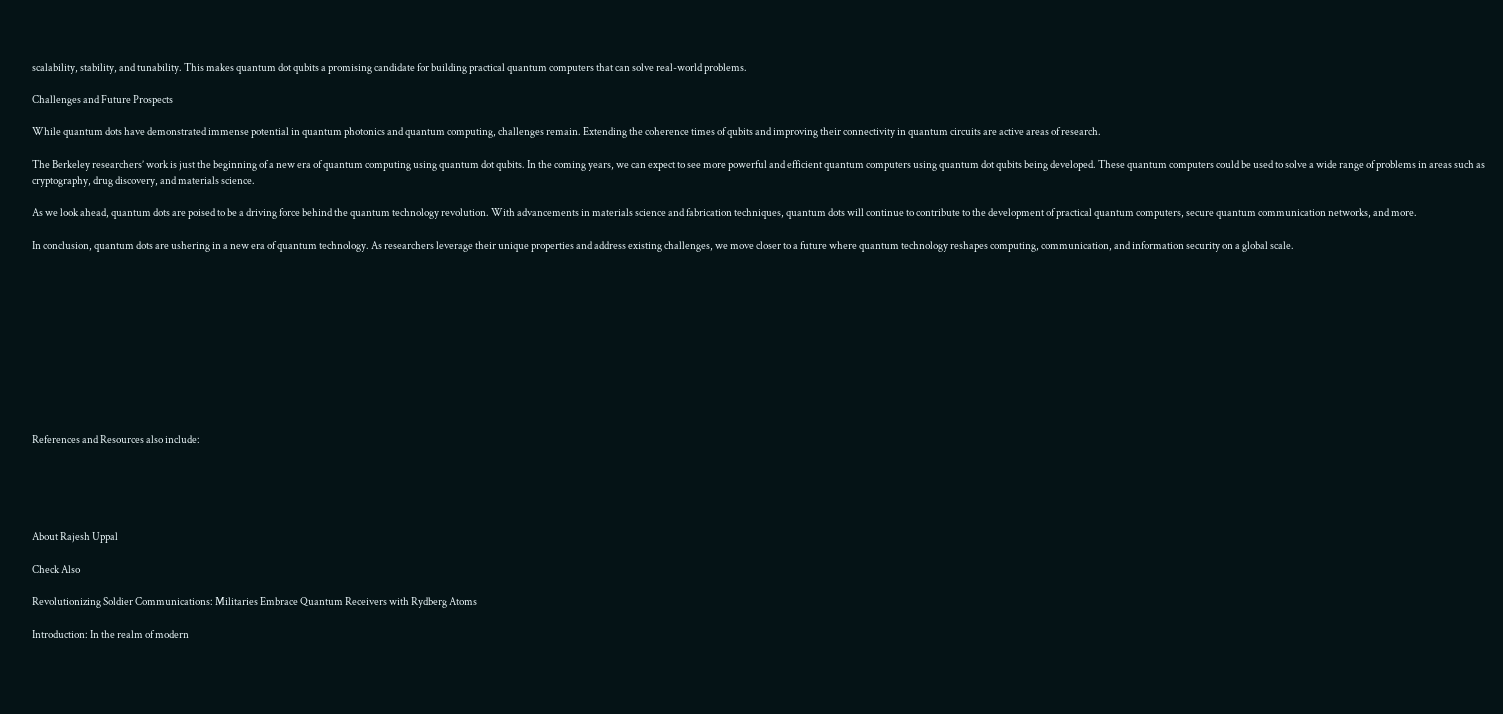scalability, stability, and tunability. This makes quantum dot qubits a promising candidate for building practical quantum computers that can solve real-world problems.

Challenges and Future Prospects

While quantum dots have demonstrated immense potential in quantum photonics and quantum computing, challenges remain. Extending the coherence times of qubits and improving their connectivity in quantum circuits are active areas of research.

The Berkeley researchers’ work is just the beginning of a new era of quantum computing using quantum dot qubits. In the coming years, we can expect to see more powerful and efficient quantum computers using quantum dot qubits being developed. These quantum computers could be used to solve a wide range of problems in areas such as cryptography, drug discovery, and materials science.

As we look ahead, quantum dots are poised to be a driving force behind the quantum technology revolution. With advancements in materials science and fabrication techniques, quantum dots will continue to contribute to the development of practical quantum computers, secure quantum communication networks, and more.

In conclusion, quantum dots are ushering in a new era of quantum technology. As researchers leverage their unique properties and address existing challenges, we move closer to a future where quantum technology reshapes computing, communication, and information security on a global scale.











References and Resources also include:





About Rajesh Uppal

Check Also

Revolutionizing Soldier Communications: Militaries Embrace Quantum Receivers with Rydberg Atoms

Introduction: In the realm of modern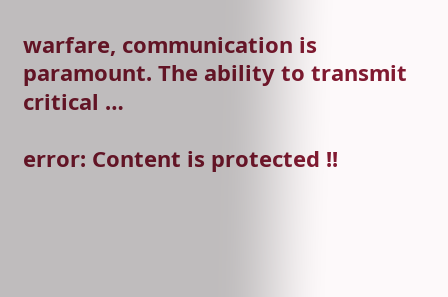warfare, communication is paramount. The ability to transmit critical …

error: Content is protected !!